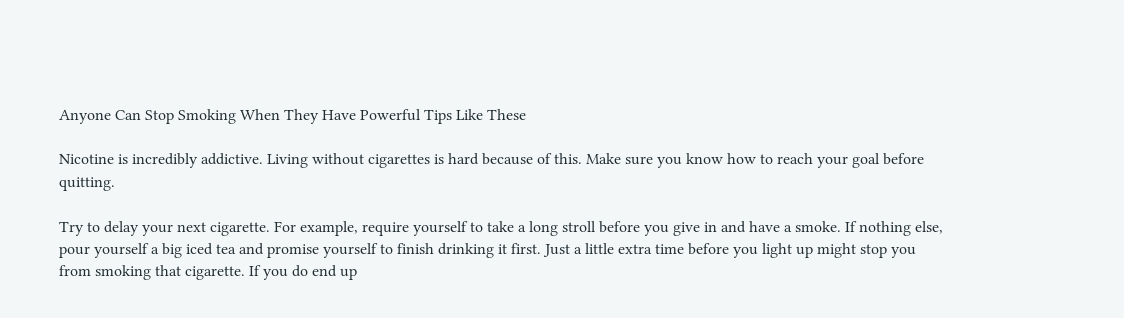Anyone Can Stop Smoking When They Have Powerful Tips Like These

Nicotine is incredibly addictive. Living without cigarettes is hard because of this. Make sure you know how to reach your goal before quitting.

Try to delay your next cigarette. For example, require yourself to take a long stroll before you give in and have a smoke. If nothing else, pour yourself a big iced tea and promise yourself to finish drinking it first. Just a little extra time before you light up might stop you from smoking that cigarette. If you do end up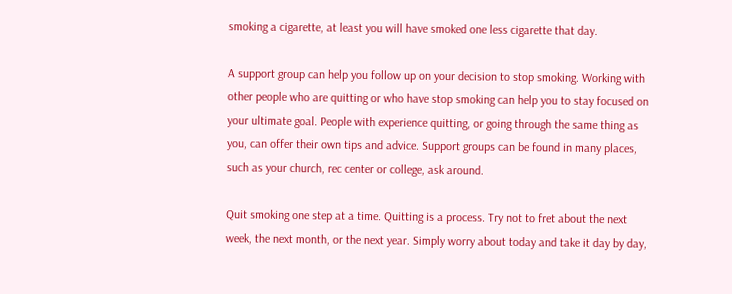smoking a cigarette, at least you will have smoked one less cigarette that day.

A support group can help you follow up on your decision to stop smoking. Working with other people who are quitting or who have stop smoking can help you to stay focused on your ultimate goal. People with experience quitting, or going through the same thing as you, can offer their own tips and advice. Support groups can be found in many places, such as your church, rec center or college, ask around.

Quit smoking one step at a time. Quitting is a process. Try not to fret about the next week, the next month, or the next year. Simply worry about today and take it day by day,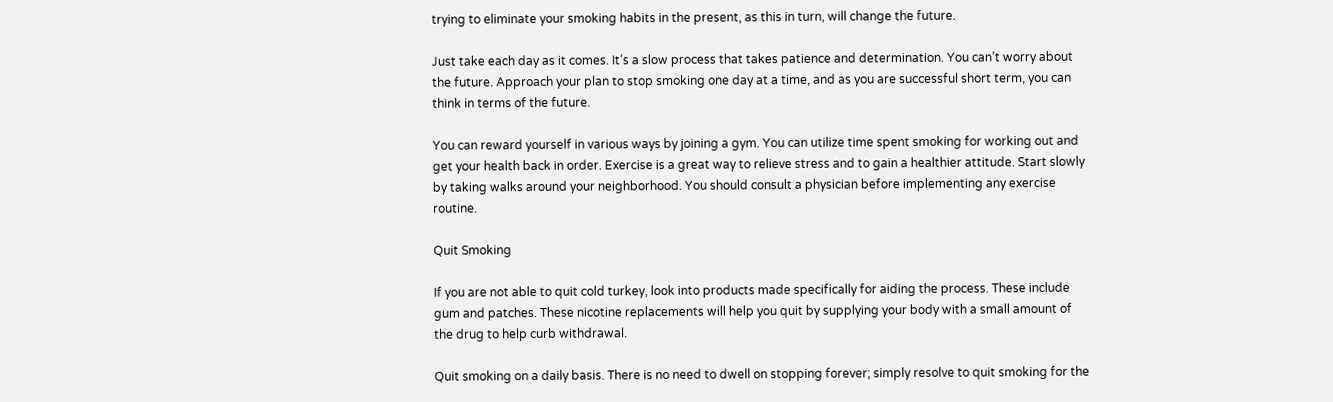trying to eliminate your smoking habits in the present, as this in turn, will change the future.

Just take each day as it comes. It’s a slow process that takes patience and determination. You can’t worry about the future. Approach your plan to stop smoking one day at a time, and as you are successful short term, you can think in terms of the future.

You can reward yourself in various ways by joining a gym. You can utilize time spent smoking for working out and get your health back in order. Exercise is a great way to relieve stress and to gain a healthier attitude. Start slowly by taking walks around your neighborhood. You should consult a physician before implementing any exercise routine.

Quit Smoking

If you are not able to quit cold turkey, look into products made specifically for aiding the process. These include gum and patches. These nicotine replacements will help you quit by supplying your body with a small amount of the drug to help curb withdrawal.

Quit smoking on a daily basis. There is no need to dwell on stopping forever; simply resolve to quit smoking for the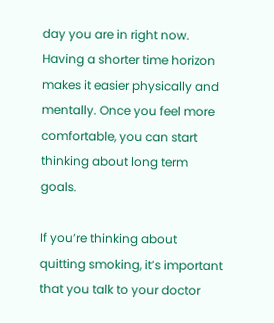day you are in right now. Having a shorter time horizon makes it easier physically and mentally. Once you feel more comfortable, you can start thinking about long term goals.

If you’re thinking about quitting smoking, it’s important that you talk to your doctor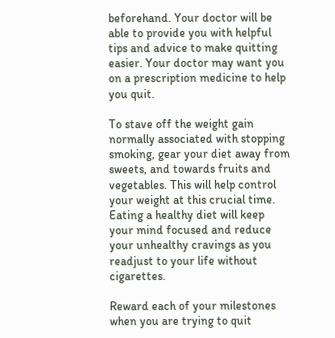beforehand. Your doctor will be able to provide you with helpful tips and advice to make quitting easier. Your doctor may want you on a prescription medicine to help you quit.

To stave off the weight gain normally associated with stopping smoking, gear your diet away from sweets, and towards fruits and vegetables. This will help control your weight at this crucial time. Eating a healthy diet will keep your mind focused and reduce your unhealthy cravings as you readjust to your life without cigarettes.

Reward each of your milestones when you are trying to quit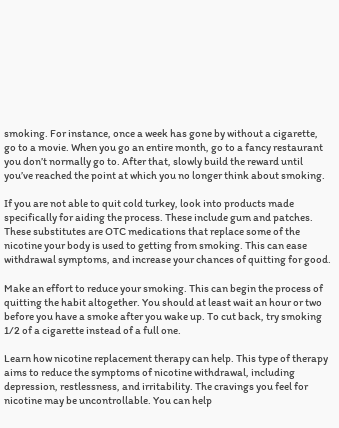smoking. For instance, once a week has gone by without a cigarette, go to a movie. When you go an entire month, go to a fancy restaurant you don’t normally go to. After that, slowly build the reward until you’ve reached the point at which you no longer think about smoking.

If you are not able to quit cold turkey, look into products made specifically for aiding the process. These include gum and patches. These substitutes are OTC medications that replace some of the nicotine your body is used to getting from smoking. This can ease withdrawal symptoms, and increase your chances of quitting for good.

Make an effort to reduce your smoking. This can begin the process of quitting the habit altogether. You should at least wait an hour or two before you have a smoke after you wake up. To cut back, try smoking 1/2 of a cigarette instead of a full one.

Learn how nicotine replacement therapy can help. This type of therapy aims to reduce the symptoms of nicotine withdrawal, including depression, restlessness, and irritability. The cravings you feel for nicotine may be uncontrollable. You can help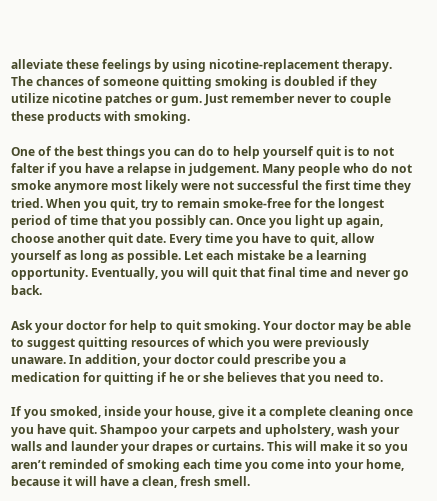alleviate these feelings by using nicotine-replacement therapy. The chances of someone quitting smoking is doubled if they utilize nicotine patches or gum. Just remember never to couple these products with smoking.

One of the best things you can do to help yourself quit is to not falter if you have a relapse in judgement. Many people who do not smoke anymore most likely were not successful the first time they tried. When you quit, try to remain smoke-free for the longest period of time that you possibly can. Once you light up again, choose another quit date. Every time you have to quit, allow yourself as long as possible. Let each mistake be a learning opportunity. Eventually, you will quit that final time and never go back.

Ask your doctor for help to quit smoking. Your doctor may be able to suggest quitting resources of which you were previously unaware. In addition, your doctor could prescribe you a medication for quitting if he or she believes that you need to.

If you smoked, inside your house, give it a complete cleaning once you have quit. Shampoo your carpets and upholstery, wash your walls and launder your drapes or curtains. This will make it so you aren’t reminded of smoking each time you come into your home, because it will have a clean, fresh smell.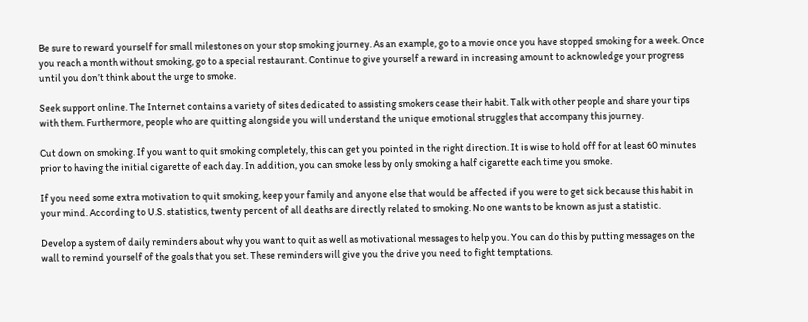Be sure to reward yourself for small milestones on your stop smoking journey. As an example, go to a movie once you have stopped smoking for a week. Once you reach a month without smoking, go to a special restaurant. Continue to give yourself a reward in increasing amount to acknowledge your progress until you don’t think about the urge to smoke.

Seek support online. The Internet contains a variety of sites dedicated to assisting smokers cease their habit. Talk with other people and share your tips with them. Furthermore, people who are quitting alongside you will understand the unique emotional struggles that accompany this journey.

Cut down on smoking. If you want to quit smoking completely, this can get you pointed in the right direction. It is wise to hold off for at least 60 minutes prior to having the initial cigarette of each day. In addition, you can smoke less by only smoking a half cigarette each time you smoke.

If you need some extra motivation to quit smoking, keep your family and anyone else that would be affected if you were to get sick because this habit in your mind. According to U.S. statistics, twenty percent of all deaths are directly related to smoking. No one wants to be known as just a statistic.

Develop a system of daily reminders about why you want to quit as well as motivational messages to help you. You can do this by putting messages on the wall to remind yourself of the goals that you set. These reminders will give you the drive you need to fight temptations.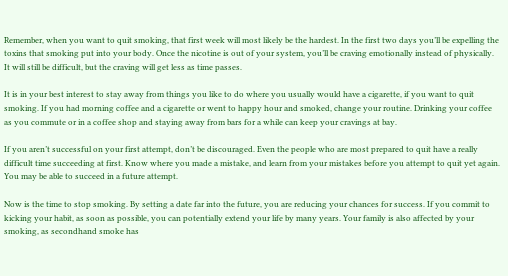Remember, when you want to quit smoking, that first week will most likely be the hardest. In the first two days you’ll be expelling the toxins that smoking put into your body. Once the nicotine is out of your system, you’ll be craving emotionally instead of physically. It will still be difficult, but the craving will get less as time passes.

It is in your best interest to stay away from things you like to do where you usually would have a cigarette, if you want to quit smoking. If you had morning coffee and a cigarette or went to happy hour and smoked, change your routine. Drinking your coffee as you commute or in a coffee shop and staying away from bars for a while can keep your cravings at bay.

If you aren’t successful on your first attempt, don’t be discouraged. Even the people who are most prepared to quit have a really difficult time succeeding at first. Know where you made a mistake, and learn from your mistakes before you attempt to quit yet again. You may be able to succeed in a future attempt.

Now is the time to stop smoking. By setting a date far into the future, you are reducing your chances for success. If you commit to kicking your habit, as soon as possible, you can potentially extend your life by many years. Your family is also affected by your smoking, as secondhand smoke has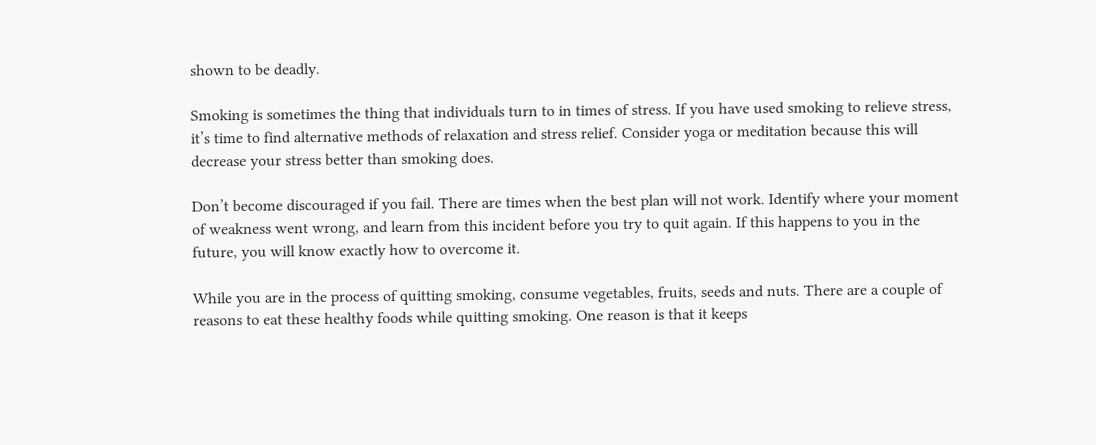shown to be deadly.

Smoking is sometimes the thing that individuals turn to in times of stress. If you have used smoking to relieve stress, it’s time to find alternative methods of relaxation and stress relief. Consider yoga or meditation because this will decrease your stress better than smoking does.

Don’t become discouraged if you fail. There are times when the best plan will not work. Identify where your moment of weakness went wrong, and learn from this incident before you try to quit again. If this happens to you in the future, you will know exactly how to overcome it.

While you are in the process of quitting smoking, consume vegetables, fruits, seeds and nuts. There are a couple of reasons to eat these healthy foods while quitting smoking. One reason is that it keeps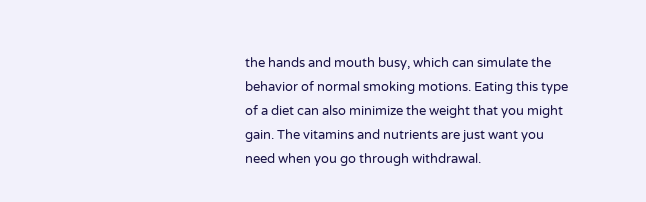the hands and mouth busy, which can simulate the behavior of normal smoking motions. Eating this type of a diet can also minimize the weight that you might gain. The vitamins and nutrients are just want you need when you go through withdrawal.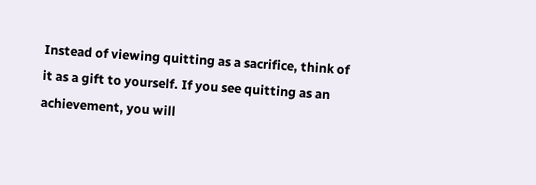Instead of viewing quitting as a sacrifice, think of it as a gift to yourself. If you see quitting as an achievement, you will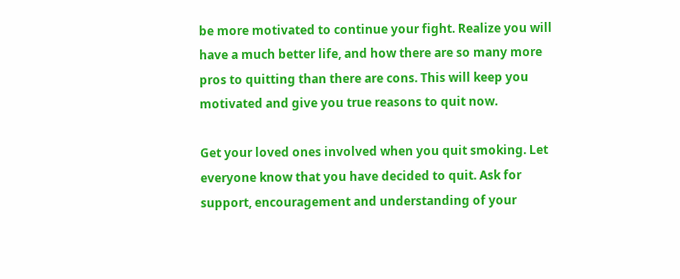be more motivated to continue your fight. Realize you will have a much better life, and how there are so many more pros to quitting than there are cons. This will keep you motivated and give you true reasons to quit now.

Get your loved ones involved when you quit smoking. Let everyone know that you have decided to quit. Ask for support, encouragement and understanding of your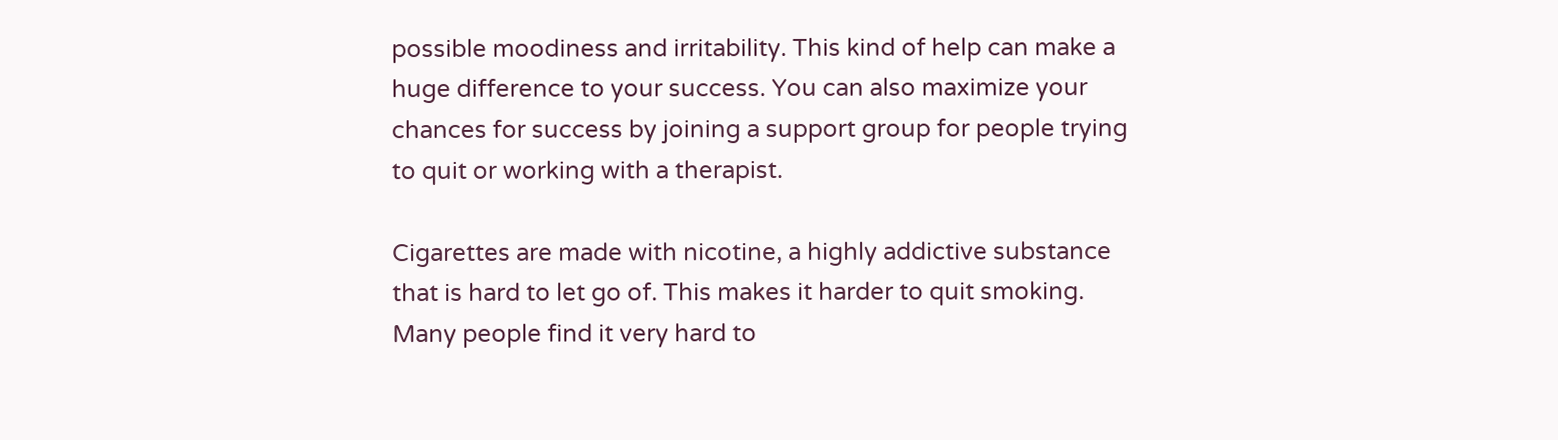possible moodiness and irritability. This kind of help can make a huge difference to your success. You can also maximize your chances for success by joining a support group for people trying to quit or working with a therapist.

Cigarettes are made with nicotine, a highly addictive substance that is hard to let go of. This makes it harder to quit smoking. Many people find it very hard to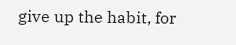give up the habit, for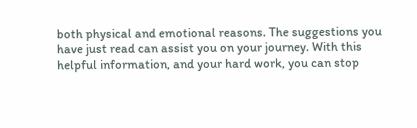both physical and emotional reasons. The suggestions you have just read can assist you on your journey. With this helpful information, and your hard work, you can stop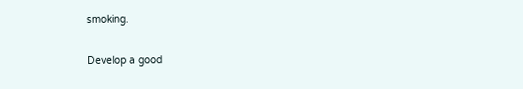smoking.

Develop a good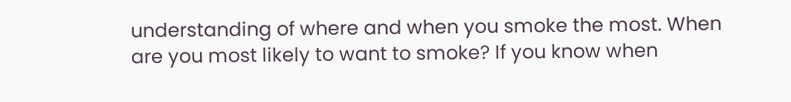understanding of where and when you smoke the most. When are you most likely to want to smoke? If you know when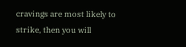cravings are most likely to strike, then you will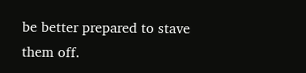be better prepared to stave them off.